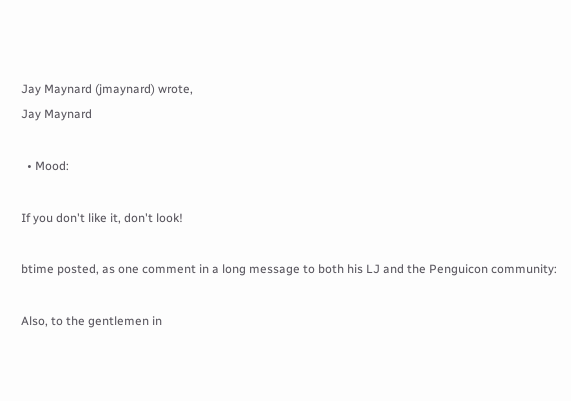Jay Maynard (jmaynard) wrote,
Jay Maynard

  • Mood:

If you don't like it, don't look!

btime posted, as one comment in a long message to both his LJ and the Penguicon community:

Also, to the gentlemen in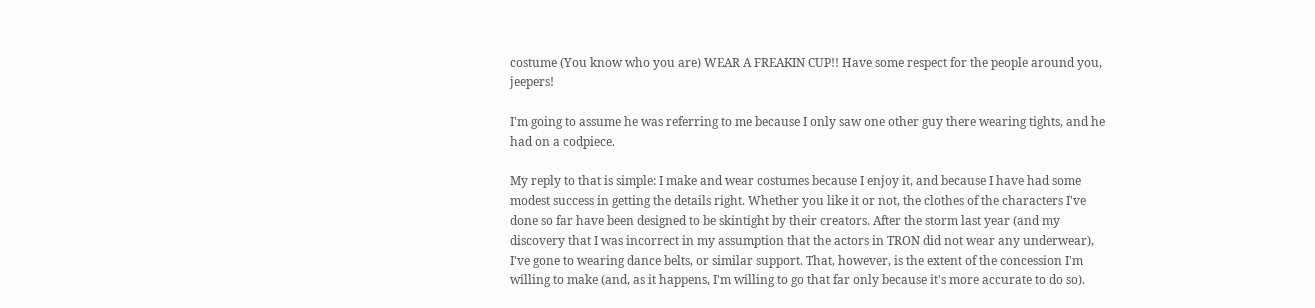costume (You know who you are) WEAR A FREAKIN CUP!! Have some respect for the people around you, jeepers!

I'm going to assume he was referring to me because I only saw one other guy there wearing tights, and he had on a codpiece.

My reply to that is simple: I make and wear costumes because I enjoy it, and because I have had some modest success in getting the details right. Whether you like it or not, the clothes of the characters I've done so far have been designed to be skintight by their creators. After the storm last year (and my discovery that I was incorrect in my assumption that the actors in TRON did not wear any underwear), I've gone to wearing dance belts, or similar support. That, however, is the extent of the concession I'm willing to make (and, as it happens, I'm willing to go that far only because it's more accurate to do so).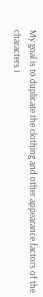My goal is to duplicate the clothing and other appearance factors of the characters I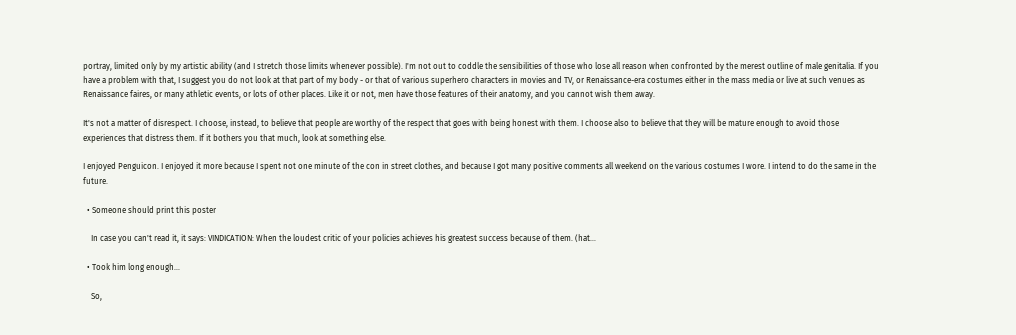portray, limited only by my artistic ability (and I stretch those limits whenever possible). I'm not out to coddle the sensibilities of those who lose all reason when confronted by the merest outline of male genitalia. If you have a problem with that, I suggest you do not look at that part of my body - or that of various superhero characters in movies and TV, or Renaissance-era costumes either in the mass media or live at such venues as Renaissance faires, or many athletic events, or lots of other places. Like it or not, men have those features of their anatomy, and you cannot wish them away.

It's not a matter of disrespect. I choose, instead, to believe that people are worthy of the respect that goes with being honest with them. I choose also to believe that they will be mature enough to avoid those experiences that distress them. If it bothers you that much, look at something else.

I enjoyed Penguicon. I enjoyed it more because I spent not one minute of the con in street clothes, and because I got many positive comments all weekend on the various costumes I wore. I intend to do the same in the future.

  • Someone should print this poster

    In case you can't read it, it says: VINDICATION: When the loudest critic of your policies achieves his greatest success because of them. (hat…

  • Took him long enough...

    So,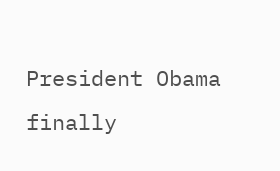President Obama finally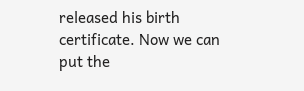released his birth certificate. Now we can put the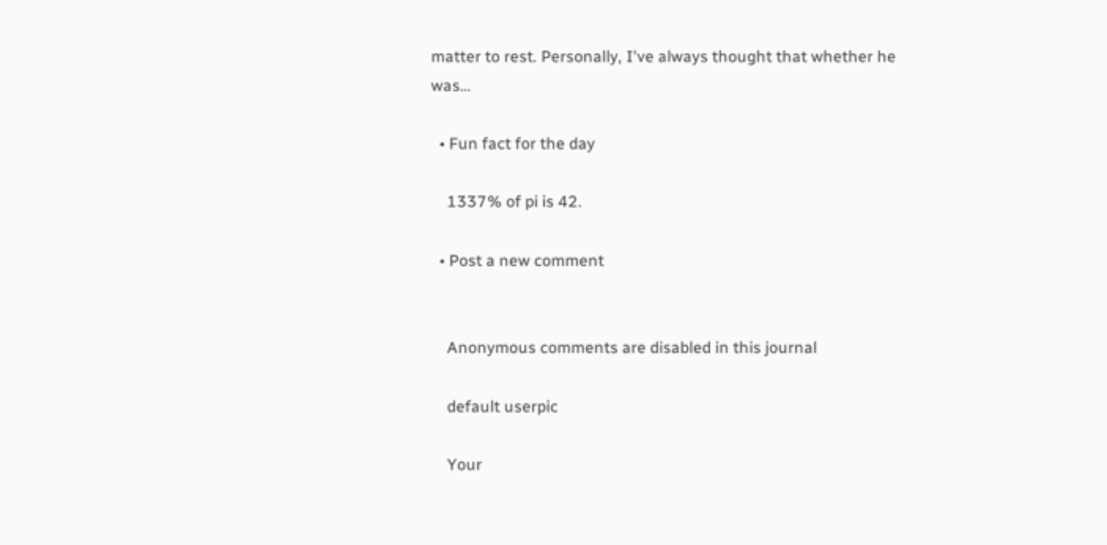matter to rest. Personally, I've always thought that whether he was…

  • Fun fact for the day

    1337% of pi is 42.

  • Post a new comment


    Anonymous comments are disabled in this journal

    default userpic

    Your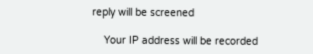reply will be screened

    Your IP address will be recorded